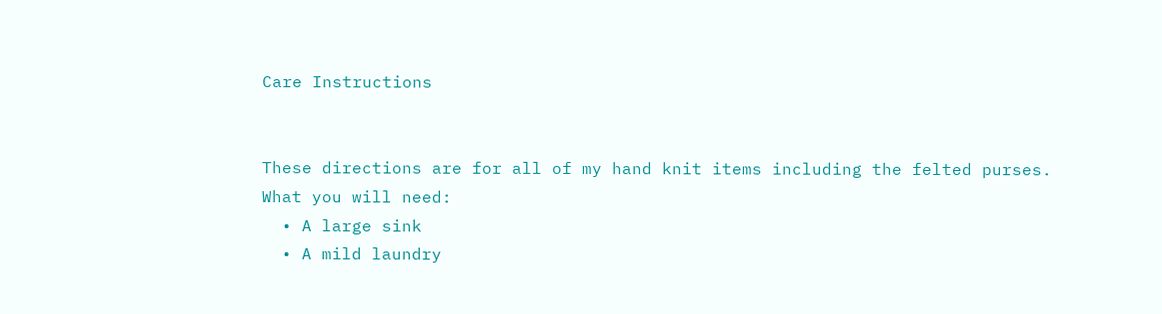Care Instructions


These directions are for all of my hand knit items including the felted purses.
What you will need:
  • A large sink
  • A mild laundry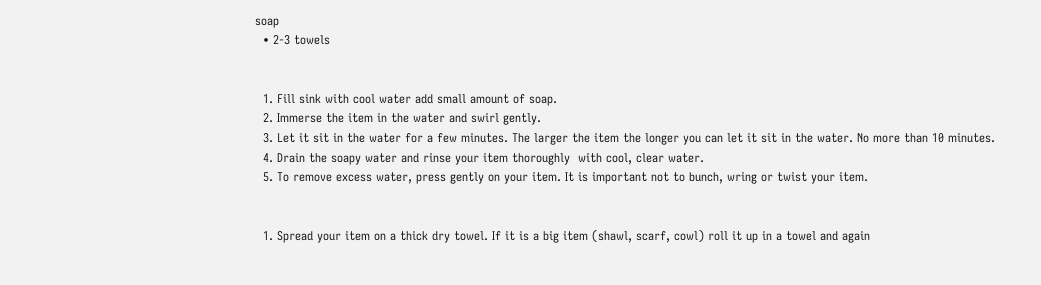soap
  • 2-3 towels


  1. Fill sink with cool water add small amount of soap.
  2. Immerse the item in the water and swirl gently.
  3. Let it sit in the water for a few minutes. The larger the item the longer you can let it sit in the water. No more than 10 minutes.
  4. Drain the soapy water and rinse your item thoroughly  with cool, clear water.
  5. To remove excess water, press gently on your item. It is important not to bunch, wring or twist your item.


  1. Spread your item on a thick dry towel. If it is a big item (shawl, scarf, cowl) roll it up in a towel and again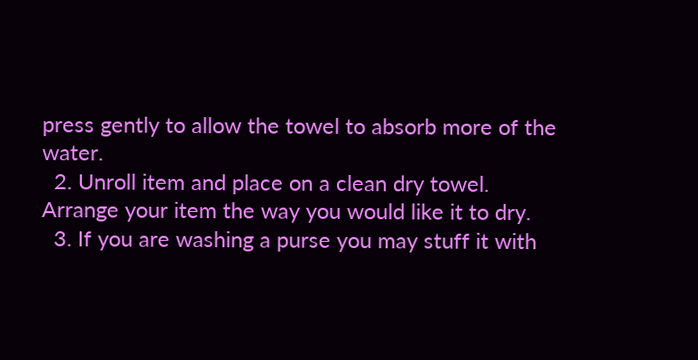press gently to allow the towel to absorb more of the water.
  2. Unroll item and place on a clean dry towel. Arrange your item the way you would like it to dry.
  3. If you are washing a purse you may stuff it with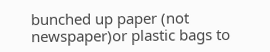bunched up paper (not newspaper)or plastic bags to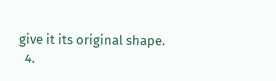give it its original shape.
  4.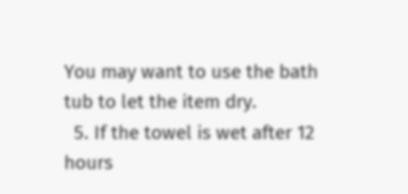You may want to use the bath tub to let the item dry.
  5. If the towel is wet after 12 hours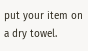put your item on a dry towel.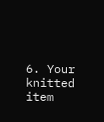6. Your knitted item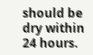should be dry within 24 hours.